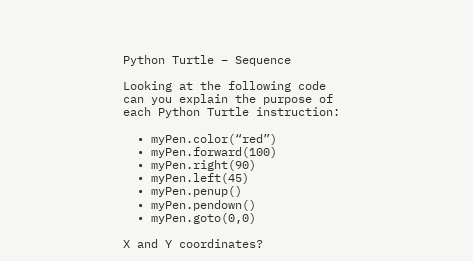Python Turtle – Sequence

Looking at the following code can you explain the purpose of each Python Turtle instruction:

  • myPen.color(“red”)
  • myPen.forward(100)
  • myPen.right(90)
  • myPen.left(45)
  • myPen.penup()
  • myPen.pendown()
  • myPen.goto(0,0)

X and Y coordinates?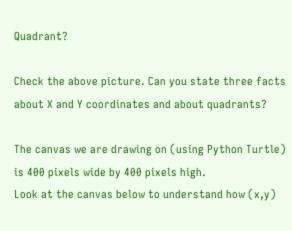Quadrant?

Check the above picture. Can you state three facts about X and Y coordinates and about quadrants?

The canvas we are drawing on (using Python Turtle) is 400 pixels wide by 400 pixels high.
Look at the canvas below to understand how (x,y)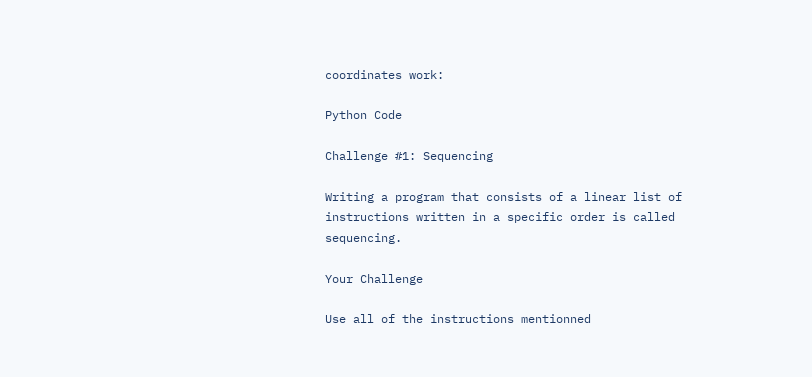coordinates work:

Python Code

Challenge #1: Sequencing

Writing a program that consists of a linear list of instructions written in a specific order is called sequencing.

Your Challenge

Use all of the instructions mentionned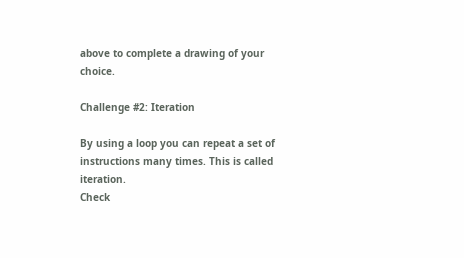above to complete a drawing of your choice.

Challenge #2: Iteration

By using a loop you can repeat a set of instructions many times. This is called iteration.
Check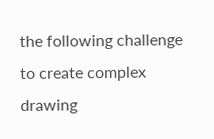the following challenge to create complex drawing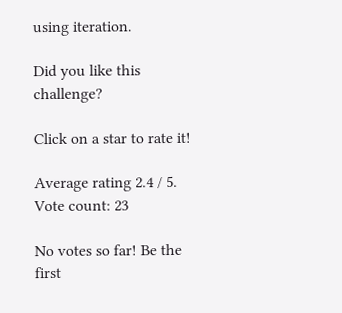using iteration.

Did you like this challenge?

Click on a star to rate it!

Average rating 2.4 / 5. Vote count: 23

No votes so far! Be the first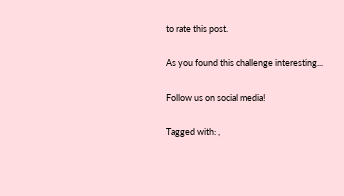to rate this post.

As you found this challenge interesting...

Follow us on social media!

Tagged with: ,